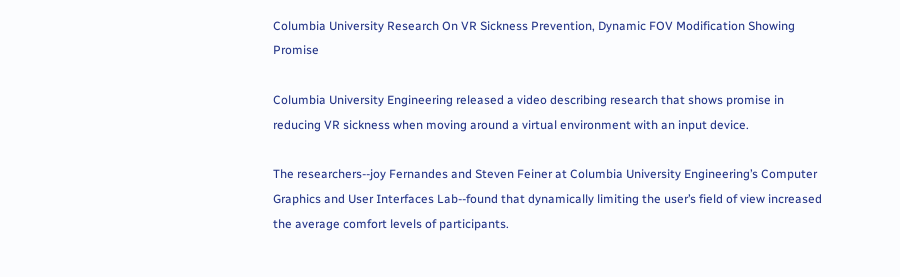Columbia University Research On VR Sickness Prevention, Dynamic FOV Modification Showing Promise

Columbia University Engineering released a video describing research that shows promise in reducing VR sickness when moving around a virtual environment with an input device.

The researchers--joy Fernandes and Steven Feiner at Columbia University Engineering’s Computer Graphics and User Interfaces Lab--found that dynamically limiting the user’s field of view increased the average comfort levels of participants.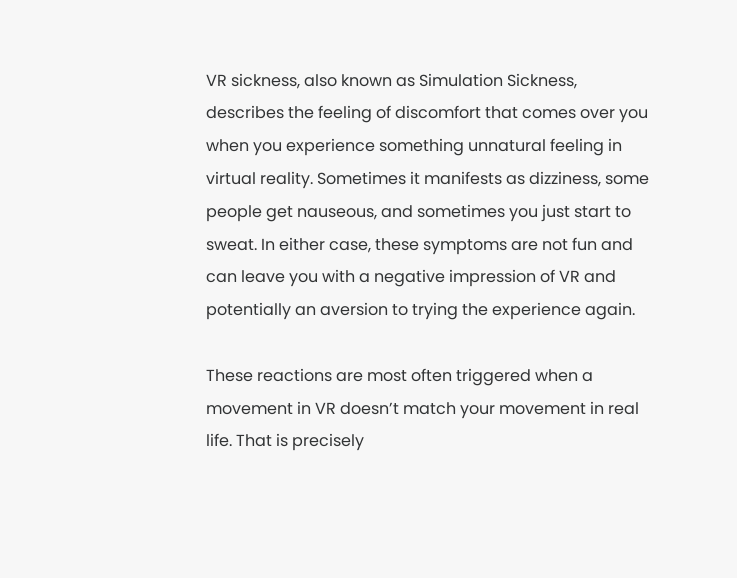VR sickness, also known as Simulation Sickness, describes the feeling of discomfort that comes over you when you experience something unnatural feeling in virtual reality. Sometimes it manifests as dizziness, some people get nauseous, and sometimes you just start to sweat. In either case, these symptoms are not fun and can leave you with a negative impression of VR and potentially an aversion to trying the experience again.

These reactions are most often triggered when a movement in VR doesn’t match your movement in real life. That is precisely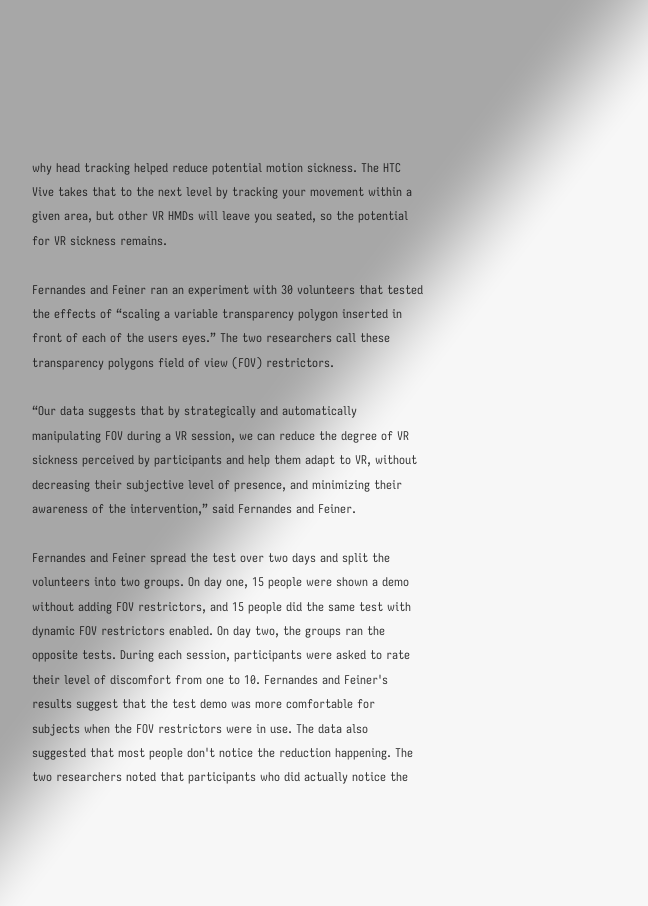why head tracking helped reduce potential motion sickness. The HTC Vive takes that to the next level by tracking your movement within a given area, but other VR HMDs will leave you seated, so the potential for VR sickness remains.

Fernandes and Feiner ran an experiment with 30 volunteers that tested the effects of “scaling a variable transparency polygon inserted in front of each of the users eyes.” The two researchers call these transparency polygons field of view (FOV) restrictors.

“Our data suggests that by strategically and automatically manipulating FOV during a VR session, we can reduce the degree of VR sickness perceived by participants and help them adapt to VR, without decreasing their subjective level of presence, and minimizing their awareness of the intervention,” said Fernandes and Feiner.

Fernandes and Feiner spread the test over two days and split the volunteers into two groups. On day one, 15 people were shown a demo without adding FOV restrictors, and 15 people did the same test with dynamic FOV restrictors enabled. On day two, the groups ran the opposite tests. During each session, participants were asked to rate their level of discomfort from one to 10. Fernandes and Feiner's results suggest that the test demo was more comfortable for subjects when the FOV restrictors were in use. The data also suggested that most people don't notice the reduction happening. The two researchers noted that participants who did actually notice the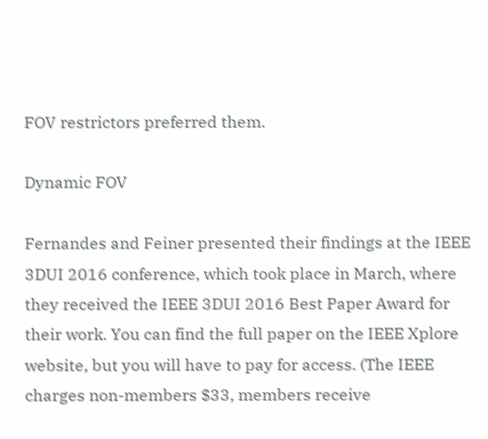FOV restrictors preferred them.

Dynamic FOV

Fernandes and Feiner presented their findings at the IEEE 3DUI 2016 conference, which took place in March, where they received the IEEE 3DUI 2016 Best Paper Award for their work. You can find the full paper on the IEEE Xplore website, but you will have to pay for access. (The IEEE charges non-members $33, members receive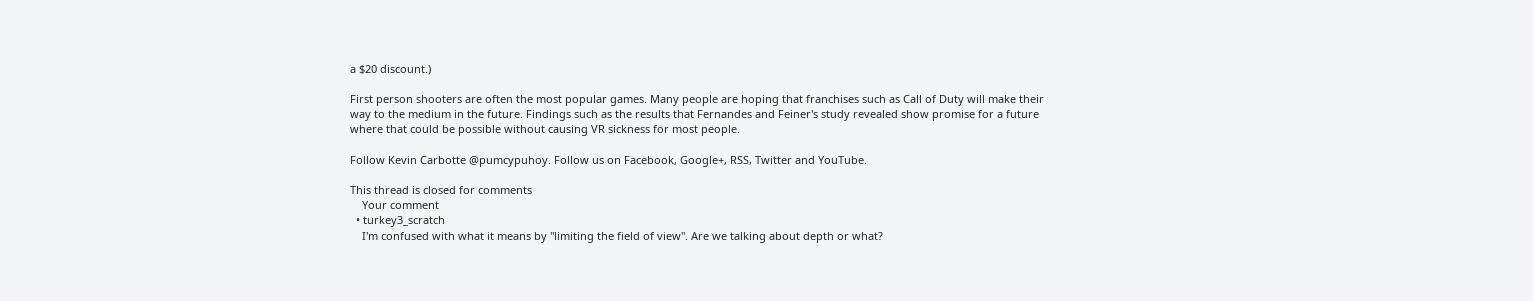a $20 discount.)

First person shooters are often the most popular games. Many people are hoping that franchises such as Call of Duty will make their way to the medium in the future. Findings such as the results that Fernandes and Feiner's study revealed show promise for a future where that could be possible without causing VR sickness for most people.

Follow Kevin Carbotte @pumcypuhoy. Follow us on Facebook, Google+, RSS, Twitter and YouTube.

This thread is closed for comments
    Your comment
  • turkey3_scratch
    I'm confused with what it means by "limiting the field of view". Are we talking about depth or what?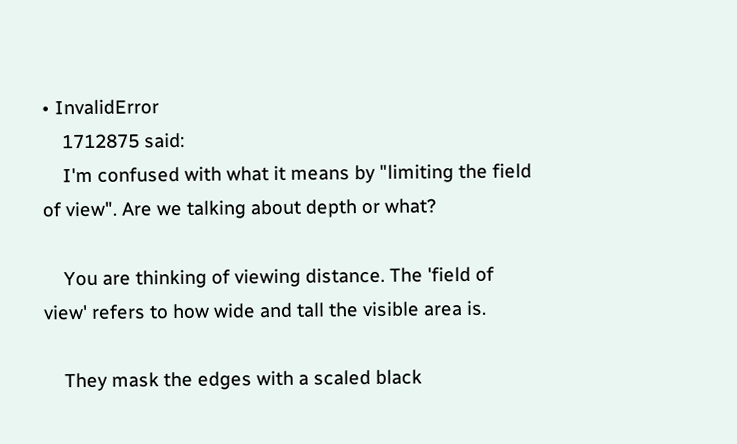• InvalidError
    1712875 said:
    I'm confused with what it means by "limiting the field of view". Are we talking about depth or what?

    You are thinking of viewing distance. The 'field of view' refers to how wide and tall the visible area is.

    They mask the edges with a scaled black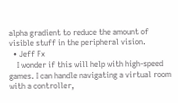alpha gradient to reduce the amount of visible stuff in the peripheral vision.
  • Jeff Fx
    I wonder if this will help with high-speed games. I can handle navigating a virtual room with a controller,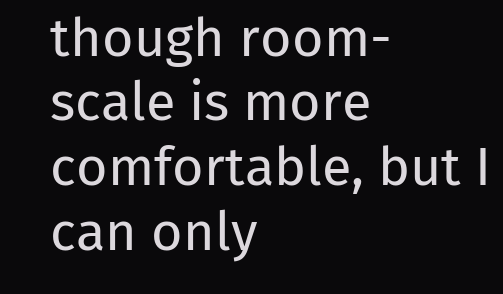though room-scale is more comfortable, but I can only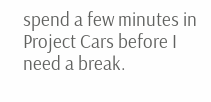spend a few minutes in Project Cars before I need a break.